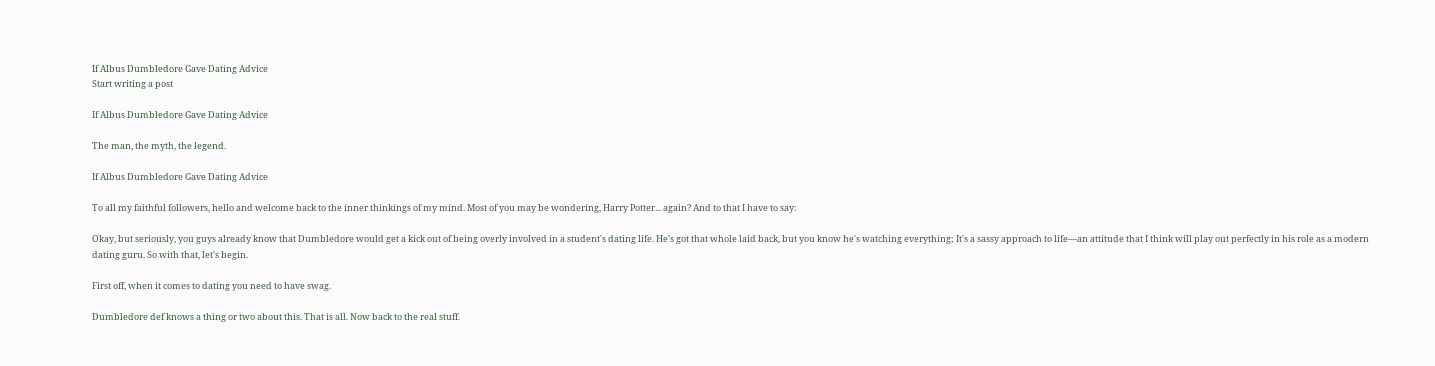If Albus Dumbledore Gave Dating Advice
Start writing a post

If Albus Dumbledore Gave Dating Advice

The man, the myth, the legend.

If Albus Dumbledore Gave Dating Advice

To all my faithful followers, hello and welcome back to the inner thinkings of my mind. Most of you may be wondering, Harry Potter... again? And to that I have to say:

Okay, but seriously, you guys already know that Dumbledore would get a kick out of being overly involved in a student's dating life. He's got that whole laid back, but you know he's watching everything; It's a sassy approach to life—an attitude that I think will play out perfectly in his role as a modern dating guru. So with that, let's begin.

First off, when it comes to dating you need to have swag.

Dumbledore def knows a thing or two about this. That is all. Now back to the real stuff.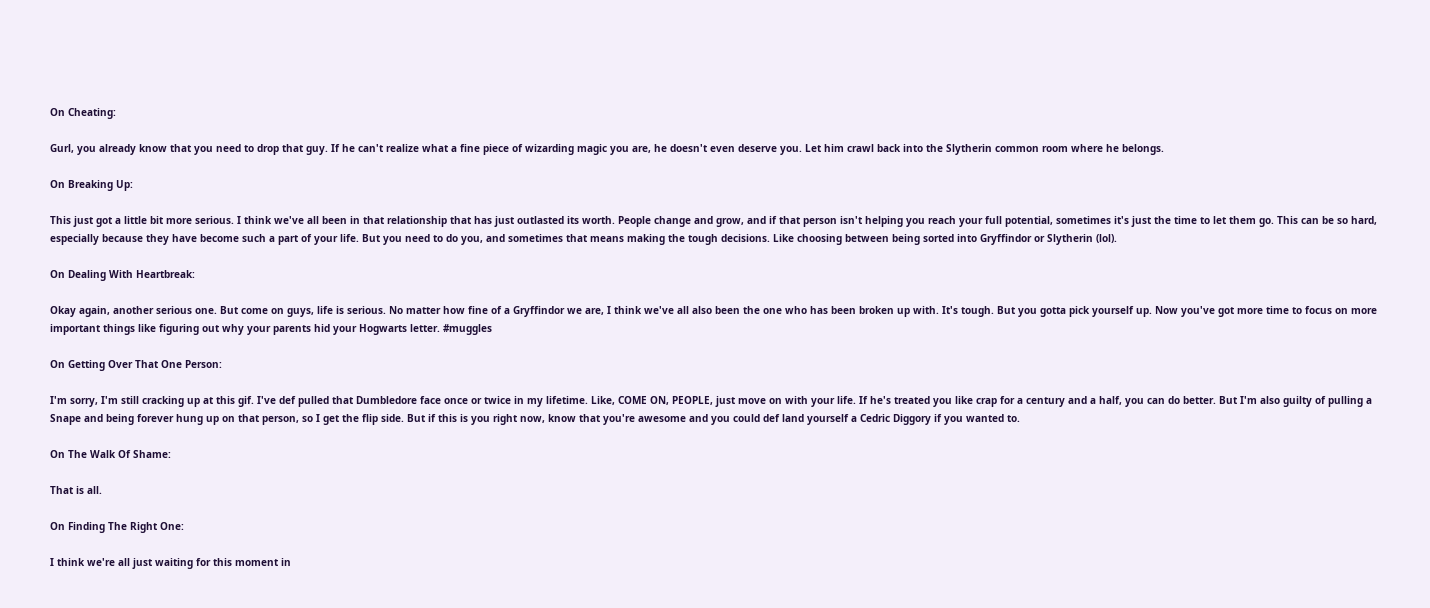On Cheating:

Gurl, you already know that you need to drop that guy. If he can't realize what a fine piece of wizarding magic you are, he doesn't even deserve you. Let him crawl back into the Slytherin common room where he belongs.

On Breaking Up:

This just got a little bit more serious. I think we've all been in that relationship that has just outlasted its worth. People change and grow, and if that person isn't helping you reach your full potential, sometimes it's just the time to let them go. This can be so hard, especially because they have become such a part of your life. But you need to do you, and sometimes that means making the tough decisions. Like choosing between being sorted into Gryffindor or Slytherin (lol).

On Dealing With Heartbreak:

Okay again, another serious one. But come on guys, life is serious. No matter how fine of a Gryffindor we are, I think we've all also been the one who has been broken up with. It's tough. But you gotta pick yourself up. Now you've got more time to focus on more important things like figuring out why your parents hid your Hogwarts letter. #muggles

On Getting Over That One Person:

I'm sorry, I'm still cracking up at this gif. I've def pulled that Dumbledore face once or twice in my lifetime. Like, COME ON, PEOPLE, just move on with your life. If he's treated you like crap for a century and a half, you can do better. But I'm also guilty of pulling a Snape and being forever hung up on that person, so I get the flip side. But if this is you right now, know that you're awesome and you could def land yourself a Cedric Diggory if you wanted to.

On The Walk Of Shame:

That is all.

On Finding The Right One:

I think we're all just waiting for this moment in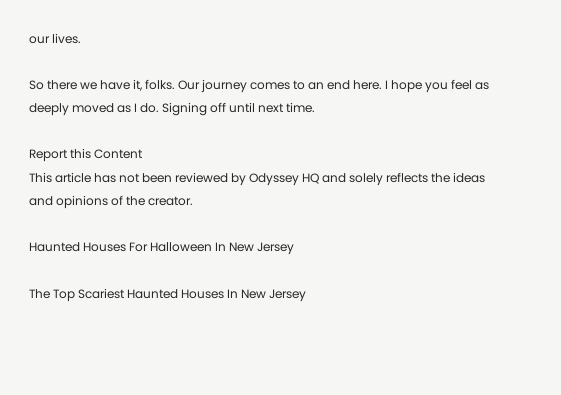our lives.

So there we have it, folks. Our journey comes to an end here. I hope you feel as deeply moved as I do. Signing off until next time.

Report this Content
This article has not been reviewed by Odyssey HQ and solely reflects the ideas and opinions of the creator.

Haunted Houses For Halloween In New Jersey

The Top Scariest Haunted Houses In New Jersey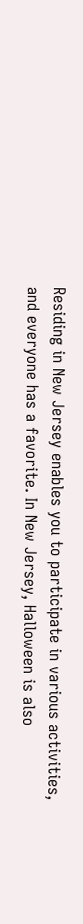Residing in New Jersey enables you to participate in various activities, and everyone has a favorite. In New Jersey, Halloween is also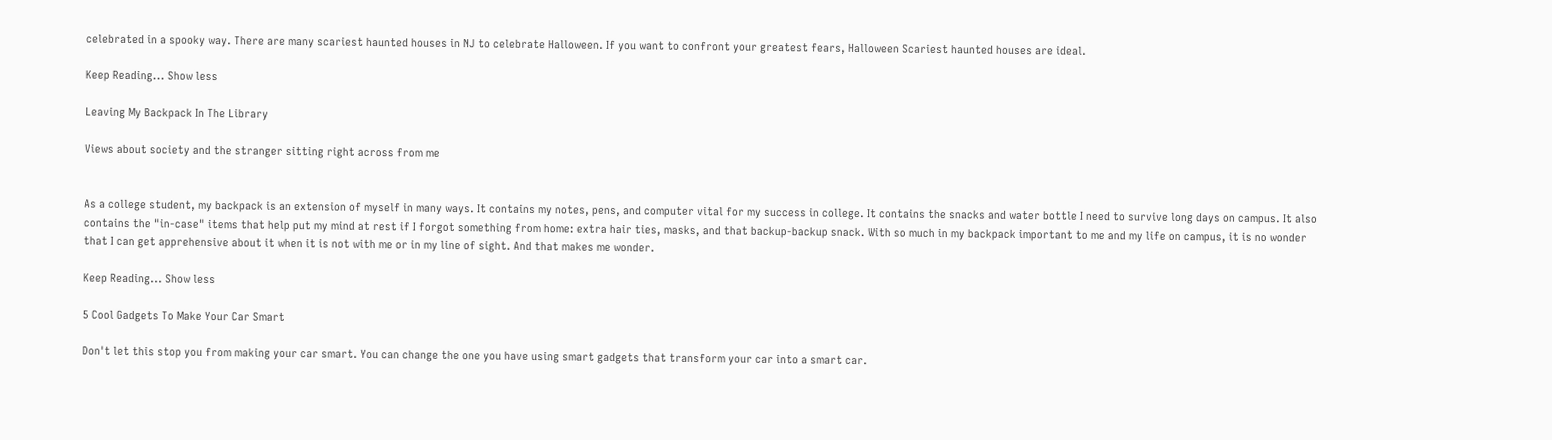celebrated in a spooky way. There are many scariest haunted houses in NJ to celebrate Halloween. If you want to confront your greatest fears, Halloween Scariest haunted houses are ideal.

Keep Reading... Show less

Leaving My Backpack In The Library

Views about society and the stranger sitting right across from me


As a college student, my backpack is an extension of myself in many ways. It contains my notes, pens, and computer vital for my success in college. It contains the snacks and water bottle I need to survive long days on campus. It also contains the "in-case" items that help put my mind at rest if I forgot something from home: extra hair ties, masks, and that backup-backup snack. With so much in my backpack important to me and my life on campus, it is no wonder that I can get apprehensive about it when it is not with me or in my line of sight. And that makes me wonder.

Keep Reading... Show less

5 Cool Gadgets To Make Your Car Smart

Don't let this stop you from making your car smart. You can change the one you have using smart gadgets that transform your car into a smart car.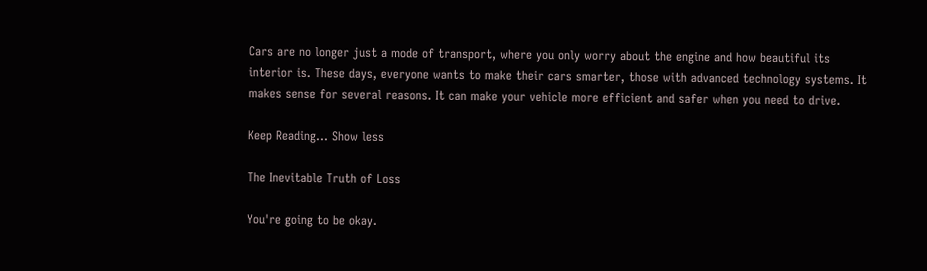Cars are no longer just a mode of transport, where you only worry about the engine and how beautiful its interior is. These days, everyone wants to make their cars smarter, those with advanced technology systems. It makes sense for several reasons. It can make your vehicle more efficient and safer when you need to drive.

Keep Reading... Show less

The Inevitable Truth of Loss

You're going to be okay.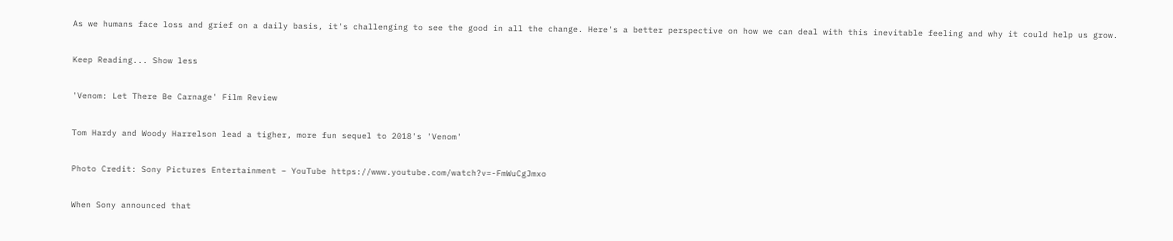As we humans face loss and grief on a daily basis, it's challenging to see the good in all the change. Here's a better perspective on how we can deal with this inevitable feeling and why it could help us grow.

Keep Reading... Show less

'Venom: Let There Be Carnage' Film Review

Tom Hardy and Woody Harrelson lead a tigher, more fun sequel to 2018's 'Venom'

Photo Credit: Sony Pictures Entertainment – YouTube https://www.youtube.com/watch?v=-FmWuCgJmxo

When Sony announced that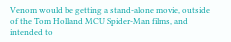Venom would be getting a stand-alone movie, outside of the Tom Holland MCU Spider-Man films, and intended to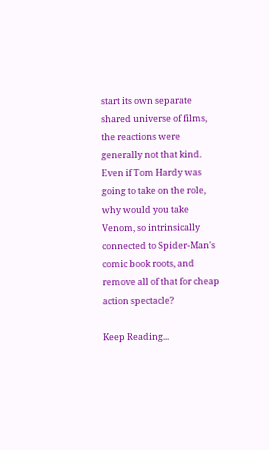start its own separate shared universe of films, the reactions were generally not that kind. Even if Tom Hardy was going to take on the role, why would you take Venom, so intrinsically connected to Spider-Man's comic book roots, and remove all of that for cheap action spectacle?

Keep Reading...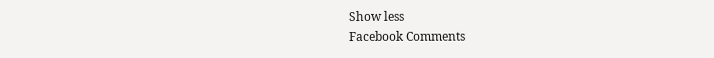Show less
Facebook Comments